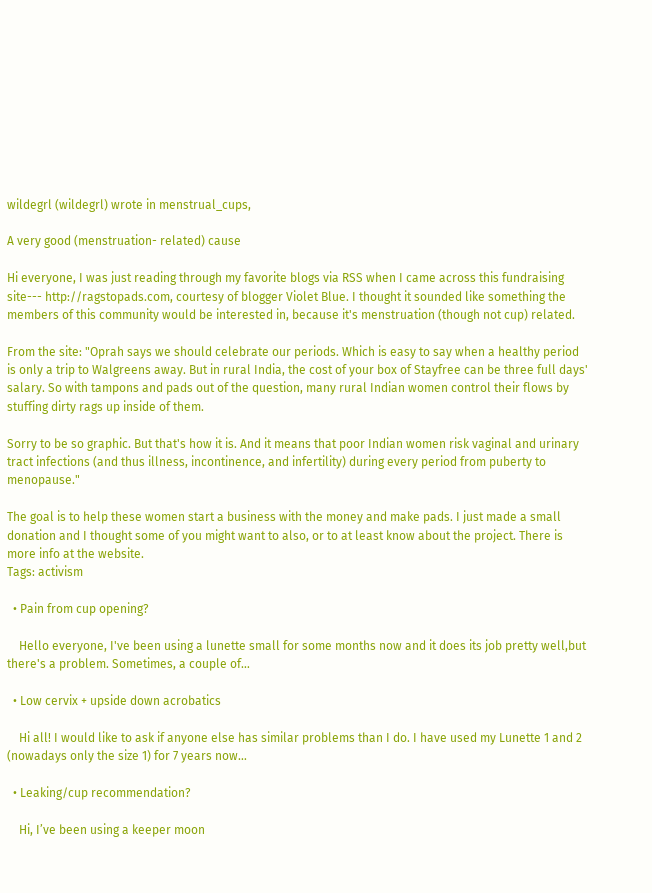wildegrl (wildegrl) wrote in menstrual_cups,

A very good (menstruation- related) cause

Hi everyone, I was just reading through my favorite blogs via RSS when I came across this fundraising site--- http://ragstopads.com, courtesy of blogger Violet Blue. I thought it sounded like something the members of this community would be interested in, because it's menstruation (though not cup) related.

From the site: "Oprah says we should celebrate our periods. Which is easy to say when a healthy period is only a trip to Walgreens away. But in rural India, the cost of your box of Stayfree can be three full days' salary. So with tampons and pads out of the question, many rural Indian women control their flows by stuffing dirty rags up inside of them.

Sorry to be so graphic. But that's how it is. And it means that poor Indian women risk vaginal and urinary tract infections (and thus illness, incontinence, and infertility) during every period from puberty to menopause."

The goal is to help these women start a business with the money and make pads. I just made a small donation and I thought some of you might want to also, or to at least know about the project. There is more info at the website.
Tags: activism

  • Pain from cup opening?

    Hello everyone, I've been using a lunette small for some months now and it does its job pretty well,but there's a problem. Sometimes, a couple of…

  • Low cervix + upside down acrobatics

    Hi all! I would like to ask if anyone else has similar problems than I do. I have used my Lunette 1 and 2 (nowadays only the size 1) for 7 years now…

  • Leaking/cup recommendation?

    Hi, I’ve been using a keeper moon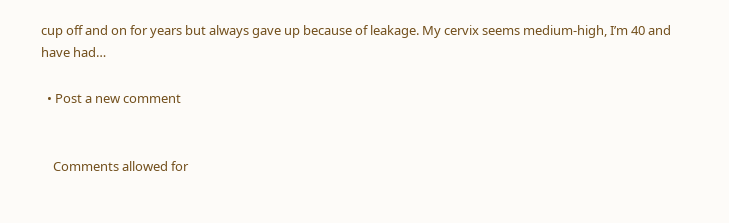cup off and on for years but always gave up because of leakage. My cervix seems medium-high, I’m 40 and have had…

  • Post a new comment


    Comments allowed for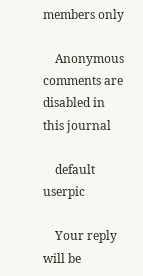members only

    Anonymous comments are disabled in this journal

    default userpic

    Your reply will be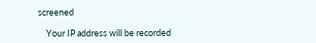screened

    Your IP address will be recorded